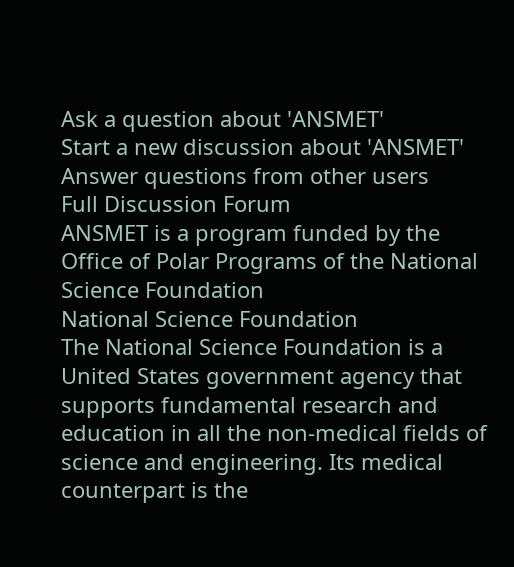Ask a question about 'ANSMET'
Start a new discussion about 'ANSMET'
Answer questions from other users
Full Discussion Forum
ANSMET is a program funded by the Office of Polar Programs of the National Science Foundation
National Science Foundation
The National Science Foundation is a United States government agency that supports fundamental research and education in all the non-medical fields of science and engineering. Its medical counterpart is the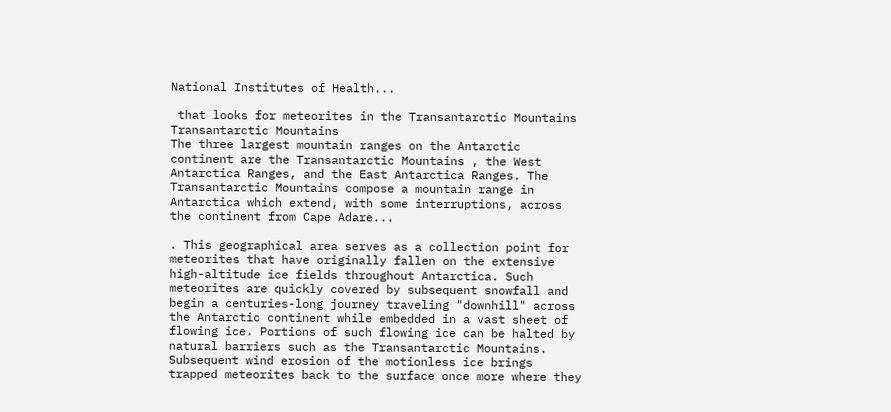National Institutes of Health...

 that looks for meteorites in the Transantarctic Mountains
Transantarctic Mountains
The three largest mountain ranges on the Antarctic continent are the Transantarctic Mountains , the West Antarctica Ranges, and the East Antarctica Ranges. The Transantarctic Mountains compose a mountain range in Antarctica which extend, with some interruptions, across the continent from Cape Adare...

. This geographical area serves as a collection point for meteorites that have originally fallen on the extensive high-altitude ice fields throughout Antarctica. Such meteorites are quickly covered by subsequent snowfall and begin a centuries-long journey traveling "downhill" across the Antarctic continent while embedded in a vast sheet of flowing ice. Portions of such flowing ice can be halted by natural barriers such as the Transantarctic Mountains. Subsequent wind erosion of the motionless ice brings trapped meteorites back to the surface once more where they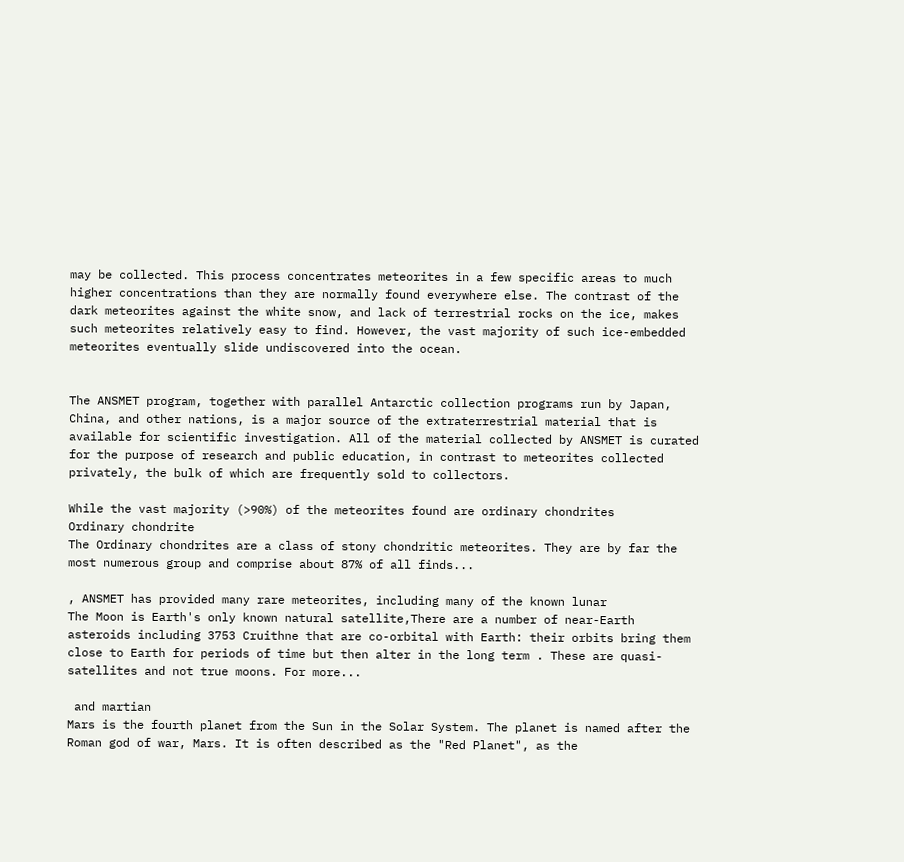may be collected. This process concentrates meteorites in a few specific areas to much higher concentrations than they are normally found everywhere else. The contrast of the dark meteorites against the white snow, and lack of terrestrial rocks on the ice, makes such meteorites relatively easy to find. However, the vast majority of such ice-embedded meteorites eventually slide undiscovered into the ocean.


The ANSMET program, together with parallel Antarctic collection programs run by Japan, China, and other nations, is a major source of the extraterrestrial material that is available for scientific investigation. All of the material collected by ANSMET is curated for the purpose of research and public education, in contrast to meteorites collected privately, the bulk of which are frequently sold to collectors.

While the vast majority (>90%) of the meteorites found are ordinary chondrites
Ordinary chondrite
The Ordinary chondrites are a class of stony chondritic meteorites. They are by far the most numerous group and comprise about 87% of all finds...

, ANSMET has provided many rare meteorites, including many of the known lunar
The Moon is Earth's only known natural satellite,There are a number of near-Earth asteroids including 3753 Cruithne that are co-orbital with Earth: their orbits bring them close to Earth for periods of time but then alter in the long term . These are quasi-satellites and not true moons. For more...

 and martian
Mars is the fourth planet from the Sun in the Solar System. The planet is named after the Roman god of war, Mars. It is often described as the "Red Planet", as the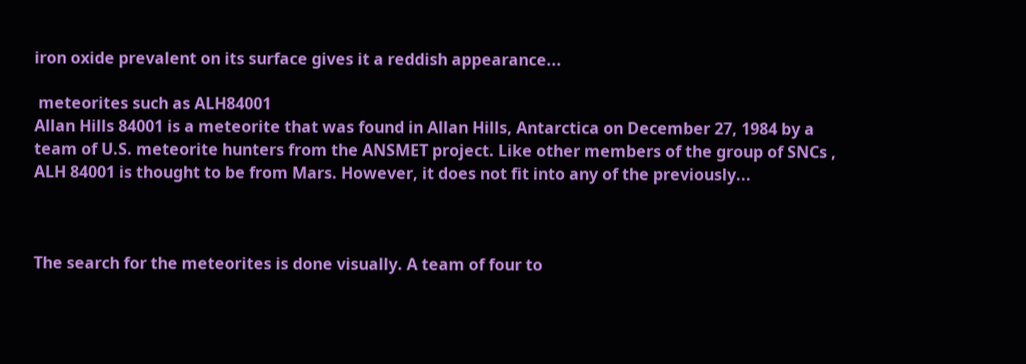iron oxide prevalent on its surface gives it a reddish appearance...

 meteorites such as ALH84001
Allan Hills 84001 is a meteorite that was found in Allan Hills, Antarctica on December 27, 1984 by a team of U.S. meteorite hunters from the ANSMET project. Like other members of the group of SNCs , ALH 84001 is thought to be from Mars. However, it does not fit into any of the previously...



The search for the meteorites is done visually. A team of four to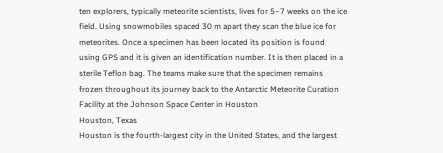ten explorers, typically meteorite scientists, lives for 5–7 weeks on the ice field. Using snowmobiles spaced 30 m apart they scan the blue ice for meteorites. Once a specimen has been located its position is found using GPS and it is given an identification number. It is then placed in a sterile Teflon bag. The teams make sure that the specimen remains frozen throughout its journey back to the Antarctic Meteorite Curation Facility at the Johnson Space Center in Houston
Houston, Texas
Houston is the fourth-largest city in the United States, and the largest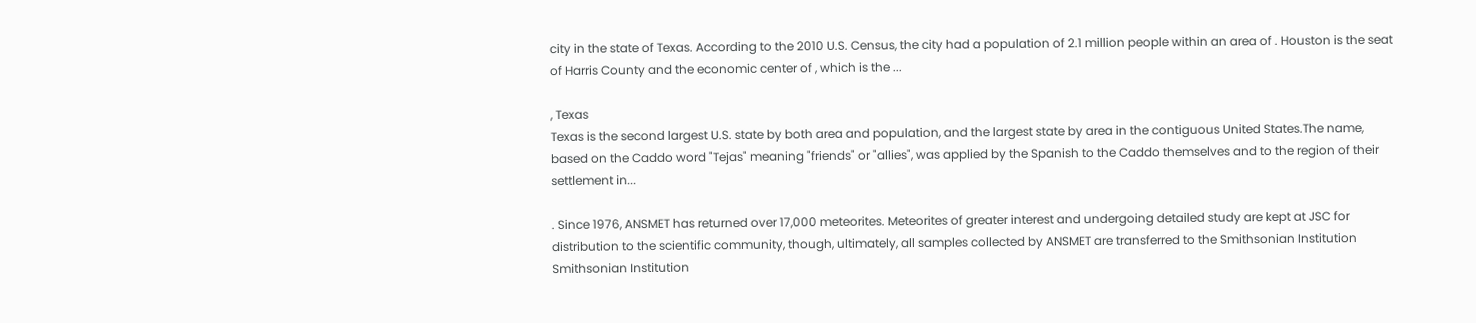city in the state of Texas. According to the 2010 U.S. Census, the city had a population of 2.1 million people within an area of . Houston is the seat of Harris County and the economic center of , which is the ...

, Texas
Texas is the second largest U.S. state by both area and population, and the largest state by area in the contiguous United States.The name, based on the Caddo word "Tejas" meaning "friends" or "allies", was applied by the Spanish to the Caddo themselves and to the region of their settlement in...

. Since 1976, ANSMET has returned over 17,000 meteorites. Meteorites of greater interest and undergoing detailed study are kept at JSC for distribution to the scientific community, though, ultimately, all samples collected by ANSMET are transferred to the Smithsonian Institution
Smithsonian Institution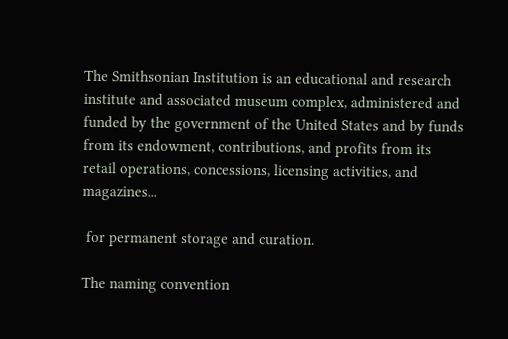The Smithsonian Institution is an educational and research institute and associated museum complex, administered and funded by the government of the United States and by funds from its endowment, contributions, and profits from its retail operations, concessions, licensing activities, and magazines...

 for permanent storage and curation.

The naming convention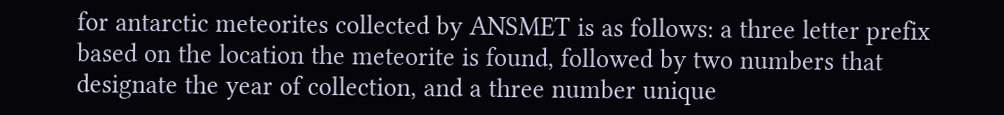for antarctic meteorites collected by ANSMET is as follows: a three letter prefix based on the location the meteorite is found, followed by two numbers that designate the year of collection, and a three number unique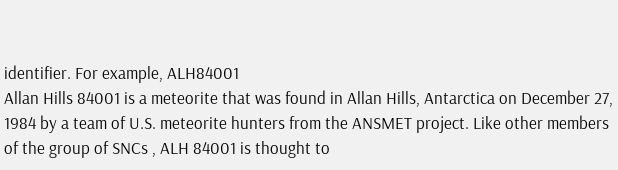identifier. For example, ALH84001
Allan Hills 84001 is a meteorite that was found in Allan Hills, Antarctica on December 27, 1984 by a team of U.S. meteorite hunters from the ANSMET project. Like other members of the group of SNCs , ALH 84001 is thought to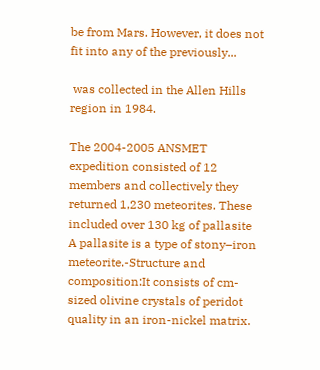be from Mars. However, it does not fit into any of the previously...

 was collected in the Allen Hills region in 1984.

The 2004-2005 ANSMET expedition consisted of 12 members and collectively they returned 1,230 meteorites. These included over 130 kg of pallasite
A pallasite is a type of stony–iron meteorite.-Structure and composition:It consists of cm-sized olivine crystals of peridot quality in an iron-nickel matrix.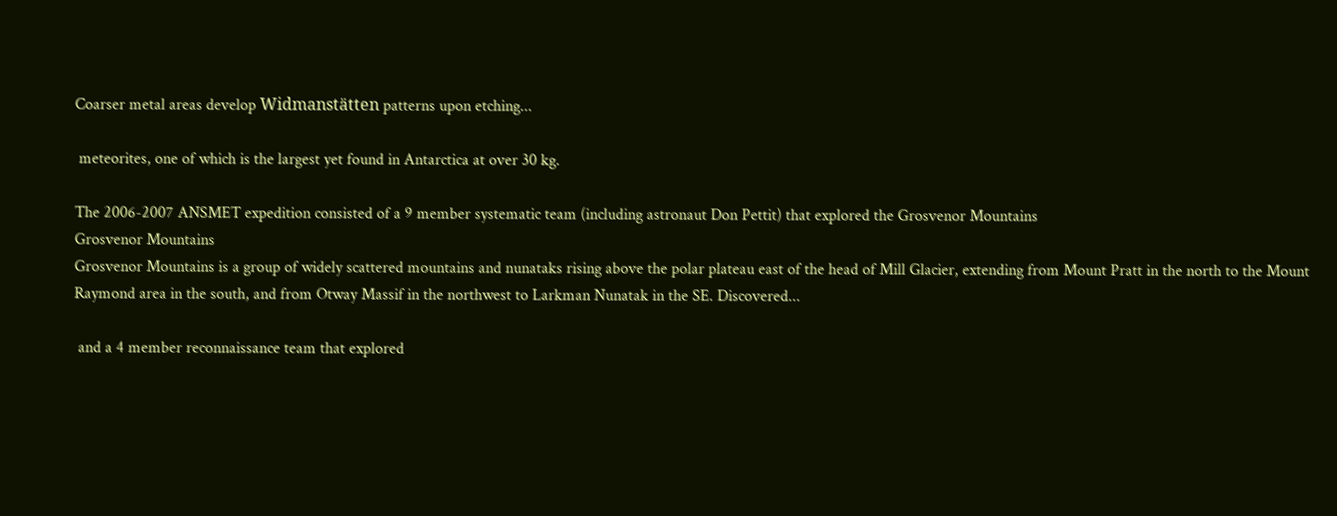Coarser metal areas develop Widmanstätten patterns upon etching...

 meteorites, one of which is the largest yet found in Antarctica at over 30 kg.

The 2006-2007 ANSMET expedition consisted of a 9 member systematic team (including astronaut Don Pettit) that explored the Grosvenor Mountains
Grosvenor Mountains
Grosvenor Mountains is a group of widely scattered mountains and nunataks rising above the polar plateau east of the head of Mill Glacier, extending from Mount Pratt in the north to the Mount Raymond area in the south, and from Otway Massif in the northwest to Larkman Nunatak in the SE. Discovered...

 and a 4 member reconnaissance team that explored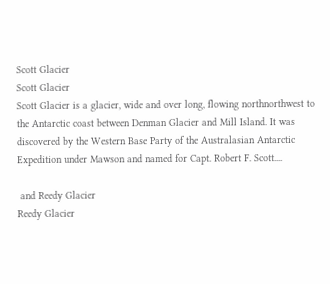Scott Glacier
Scott Glacier
Scott Glacier is a glacier, wide and over long, flowing northnorthwest to the Antarctic coast between Denman Glacier and Mill Island. It was discovered by the Western Base Party of the Australasian Antarctic Expedition under Mawson and named for Capt. Robert F. Scott....

 and Reedy Glacier
Reedy Glacier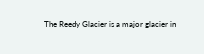The Reedy Glacier is a major glacier in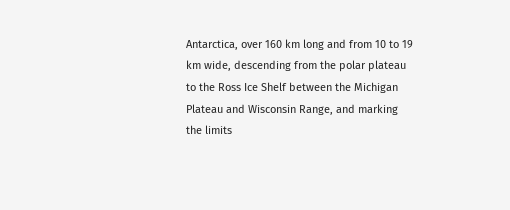Antarctica, over 160 km long and from 10 to 19 km wide, descending from the polar plateau to the Ross Ice Shelf between the Michigan Plateau and Wisconsin Range, and marking the limits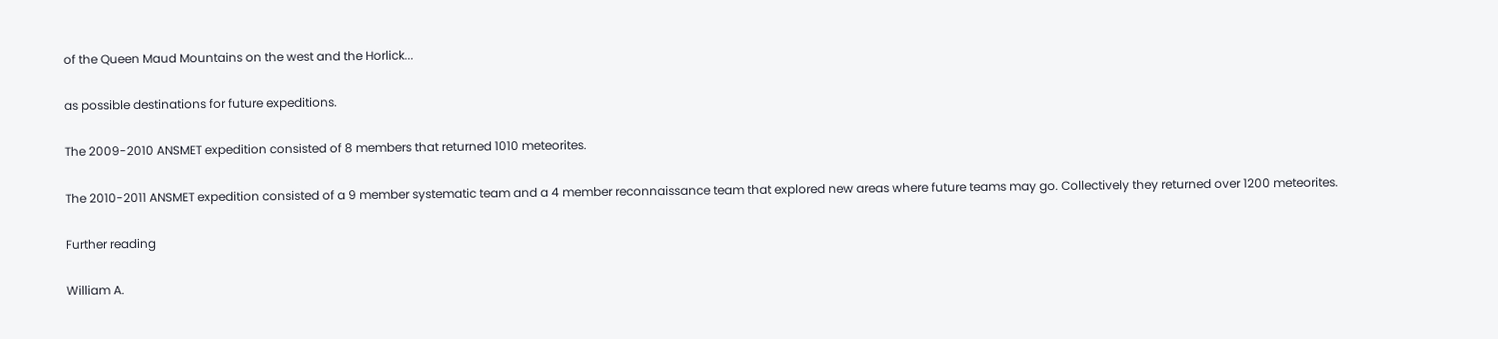of the Queen Maud Mountains on the west and the Horlick...

as possible destinations for future expeditions.

The 2009-2010 ANSMET expedition consisted of 8 members that returned 1010 meteorites.

The 2010-2011 ANSMET expedition consisted of a 9 member systematic team and a 4 member reconnaissance team that explored new areas where future teams may go. Collectively they returned over 1200 meteorites.

Further reading

William A.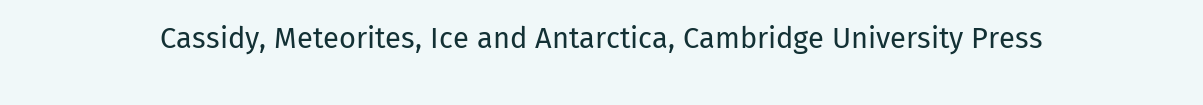Cassidy, Meteorites, Ice and Antarctica, Cambridge University Press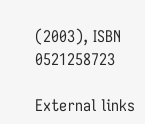(2003), ISBN 0521258723

External links